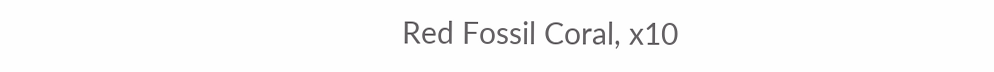Red Fossil Coral, x10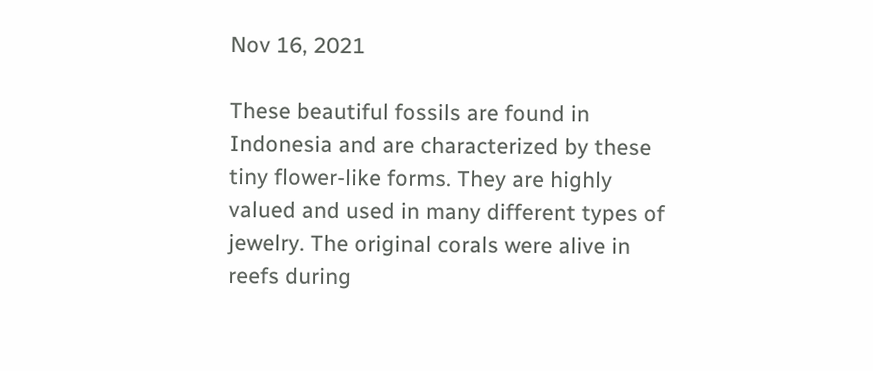Nov 16, 2021

These beautiful fossils are found in Indonesia and are characterized by these tiny flower-like forms. They are highly valued and used in many different types of jewelry. The original corals were alive in reefs during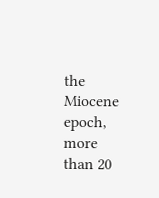the Miocene epoch, more than 20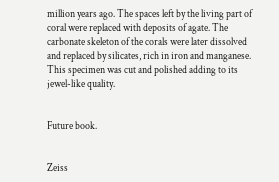million years ago. The spaces left by the living part of coral were replaced with deposits of agate. The carbonate skeleton of the corals were later dissolved and replaced by silicates, rich in iron and manganese. This specimen was cut and polished adding to its jewel-like quality.


Future book.


Zeiss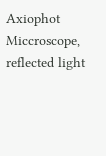Axiophot Miccroscope, reflected light